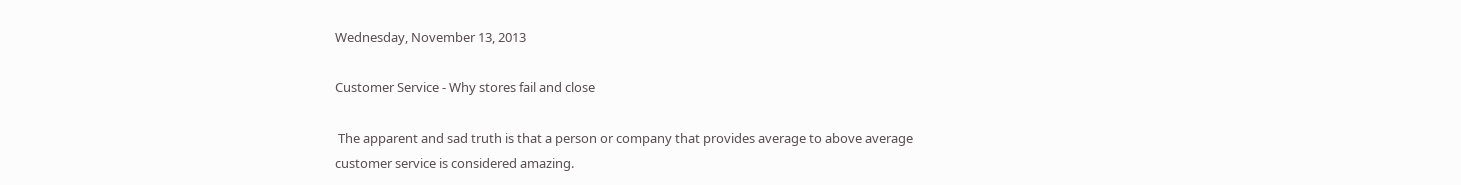Wednesday, November 13, 2013

Customer Service - Why stores fail and close

 The apparent and sad truth is that a person or company that provides average to above average customer service is considered amazing.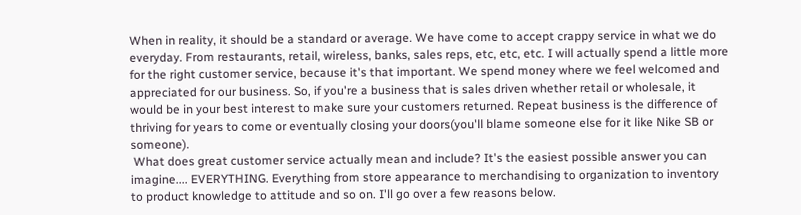When in reality, it should be a standard or average. We have come to accept crappy service in what we do everyday. From restaurants, retail, wireless, banks, sales reps, etc, etc, etc. I will actually spend a little more for the right customer service, because it's that important. We spend money where we feel welcomed and appreciated for our business. So, if you're a business that is sales driven whether retail or wholesale, it would be in your best interest to make sure your customers returned. Repeat business is the difference of thriving for years to come or eventually closing your doors(you'll blame someone else for it like Nike SB or someone).
 What does great customer service actually mean and include? It's the easiest possible answer you can imagine.... EVERYTHING. Everything from store appearance to merchandising to organization to inventory to product knowledge to attitude and so on. I'll go over a few reasons below.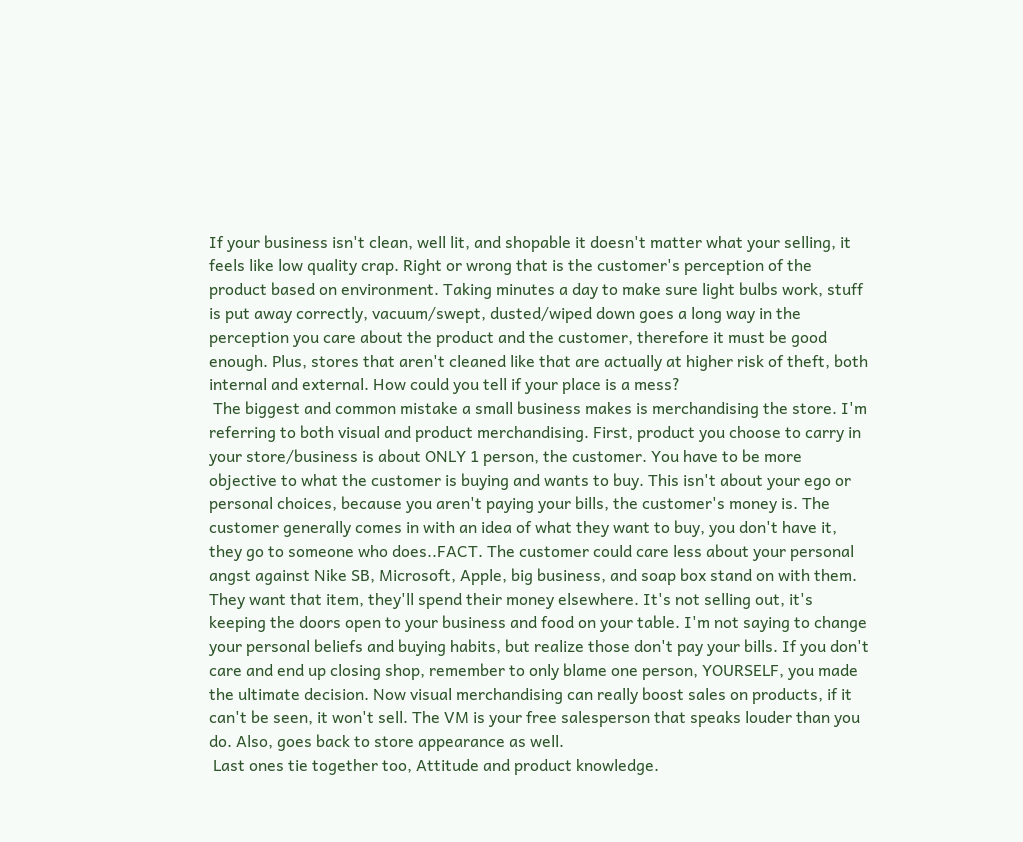If your business isn't clean, well lit, and shopable it doesn't matter what your selling, it feels like low quality crap. Right or wrong that is the customer's perception of the product based on environment. Taking minutes a day to make sure light bulbs work, stuff is put away correctly, vacuum/swept, dusted/wiped down goes a long way in the perception you care about the product and the customer, therefore it must be good enough. Plus, stores that aren't cleaned like that are actually at higher risk of theft, both internal and external. How could you tell if your place is a mess?
 The biggest and common mistake a small business makes is merchandising the store. I'm referring to both visual and product merchandising. First, product you choose to carry in your store/business is about ONLY 1 person, the customer. You have to be more objective to what the customer is buying and wants to buy. This isn't about your ego or personal choices, because you aren't paying your bills, the customer's money is. The customer generally comes in with an idea of what they want to buy, you don't have it, they go to someone who does..FACT. The customer could care less about your personal angst against Nike SB, Microsoft, Apple, big business, and soap box stand on with them. They want that item, they'll spend their money elsewhere. It's not selling out, it's keeping the doors open to your business and food on your table. I'm not saying to change your personal beliefs and buying habits, but realize those don't pay your bills. If you don't care and end up closing shop, remember to only blame one person, YOURSELF, you made the ultimate decision. Now visual merchandising can really boost sales on products, if it can't be seen, it won't sell. The VM is your free salesperson that speaks louder than you do. Also, goes back to store appearance as well.
 Last ones tie together too, Attitude and product knowledge.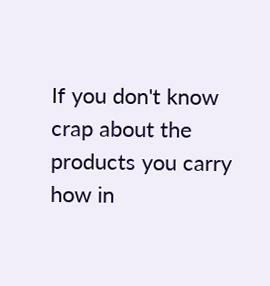If you don't know crap about the products you carry how in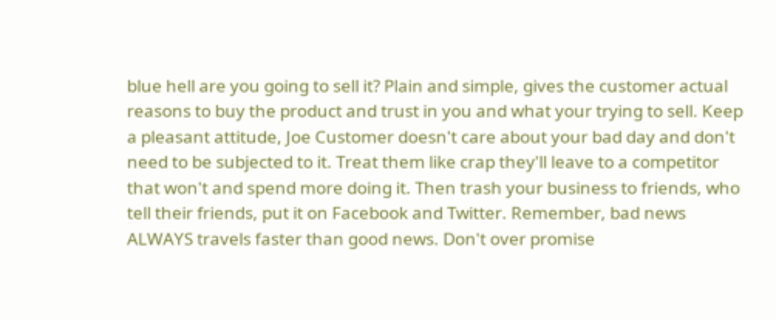blue hell are you going to sell it? Plain and simple, gives the customer actual reasons to buy the product and trust in you and what your trying to sell. Keep a pleasant attitude, Joe Customer doesn't care about your bad day and don't need to be subjected to it. Treat them like crap they'll leave to a competitor that won't and spend more doing it. Then trash your business to friends, who tell their friends, put it on Facebook and Twitter. Remember, bad news ALWAYS travels faster than good news. Don't over promise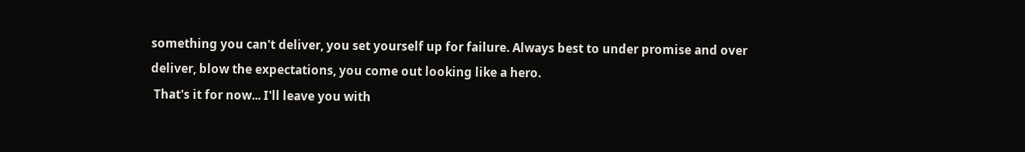something you can't deliver, you set yourself up for failure. Always best to under promise and over deliver, blow the expectations, you come out looking like a hero.
 That's it for now... I'll leave you with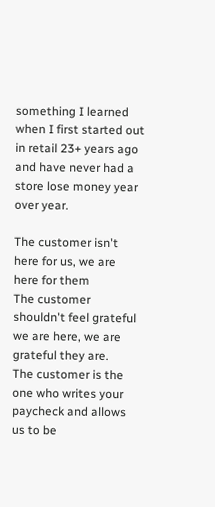something I learned when I first started out in retail 23+ years ago and have never had a store lose money year over year.

The customer isn't here for us, we are here for them
The customer shouldn't feel grateful we are here, we are grateful they are.
The customer is the one who writes your paycheck and allows us to be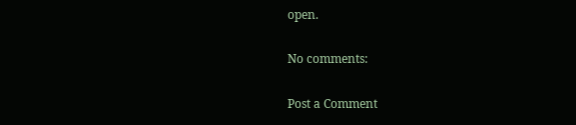open.

No comments:

Post a Comment